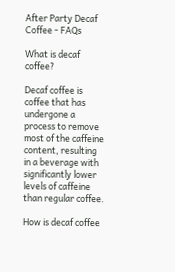After Party Decaf Coffee - FAQs

What is decaf coffee?

Decaf coffee is coffee that has undergone a process to remove most of the caffeine content, resulting in a beverage with significantly lower levels of caffeine than regular coffee.

How is decaf coffee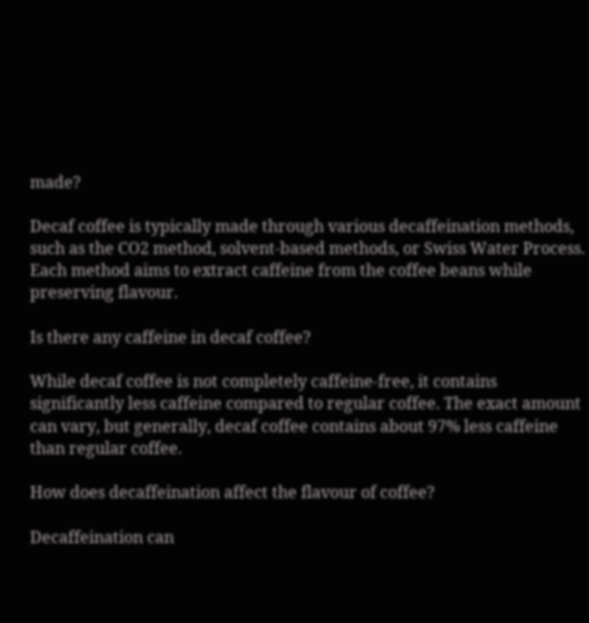made?

Decaf coffee is typically made through various decaffeination methods, such as the CO2 method, solvent-based methods, or Swiss Water Process. Each method aims to extract caffeine from the coffee beans while preserving flavour.

Is there any caffeine in decaf coffee?

While decaf coffee is not completely caffeine-free, it contains significantly less caffeine compared to regular coffee. The exact amount can vary, but generally, decaf coffee contains about 97% less caffeine than regular coffee.

How does decaffeination affect the flavour of coffee?

Decaffeination can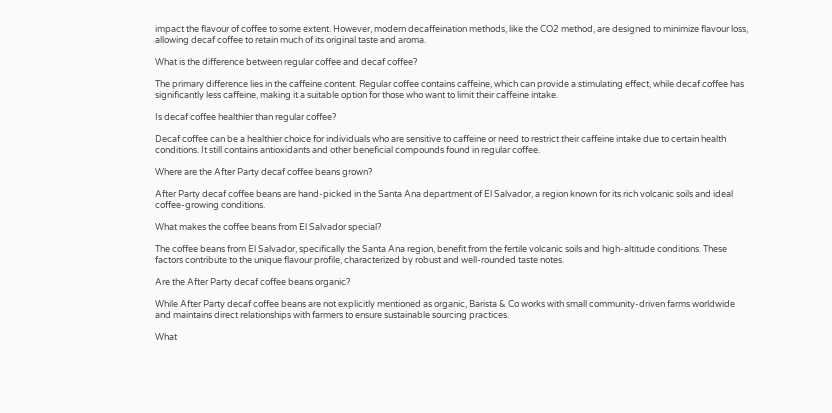impact the flavour of coffee to some extent. However, modern decaffeination methods, like the CO2 method, are designed to minimize flavour loss, allowing decaf coffee to retain much of its original taste and aroma.

What is the difference between regular coffee and decaf coffee?

The primary difference lies in the caffeine content. Regular coffee contains caffeine, which can provide a stimulating effect, while decaf coffee has significantly less caffeine, making it a suitable option for those who want to limit their caffeine intake.

Is decaf coffee healthier than regular coffee?

Decaf coffee can be a healthier choice for individuals who are sensitive to caffeine or need to restrict their caffeine intake due to certain health conditions. It still contains antioxidants and other beneficial compounds found in regular coffee.

Where are the After Party decaf coffee beans grown?

After Party decaf coffee beans are hand-picked in the Santa Ana department of El Salvador, a region known for its rich volcanic soils and ideal coffee-growing conditions.

What makes the coffee beans from El Salvador special?

The coffee beans from El Salvador, specifically the Santa Ana region, benefit from the fertile volcanic soils and high-altitude conditions. These factors contribute to the unique flavour profile, characterized by robust and well-rounded taste notes.

Are the After Party decaf coffee beans organic?

While After Party decaf coffee beans are not explicitly mentioned as organic, Barista & Co works with small community-driven farms worldwide and maintains direct relationships with farmers to ensure sustainable sourcing practices.

What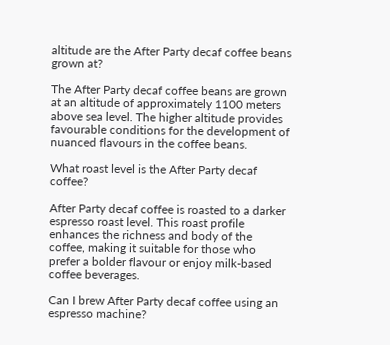altitude are the After Party decaf coffee beans grown at?

The After Party decaf coffee beans are grown at an altitude of approximately 1100 meters above sea level. The higher altitude provides favourable conditions for the development of nuanced flavours in the coffee beans.

What roast level is the After Party decaf coffee?

After Party decaf coffee is roasted to a darker espresso roast level. This roast profile enhances the richness and body of the coffee, making it suitable for those who prefer a bolder flavour or enjoy milk-based coffee beverages.

Can I brew After Party decaf coffee using an espresso machine?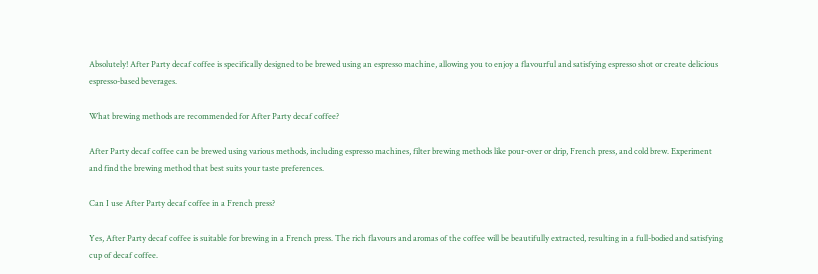Absolutely! After Party decaf coffee is specifically designed to be brewed using an espresso machine, allowing you to enjoy a flavourful and satisfying espresso shot or create delicious espresso-based beverages.

What brewing methods are recommended for After Party decaf coffee?

After Party decaf coffee can be brewed using various methods, including espresso machines, filter brewing methods like pour-over or drip, French press, and cold brew. Experiment and find the brewing method that best suits your taste preferences.

Can I use After Party decaf coffee in a French press?

Yes, After Party decaf coffee is suitable for brewing in a French press. The rich flavours and aromas of the coffee will be beautifully extracted, resulting in a full-bodied and satisfying cup of decaf coffee.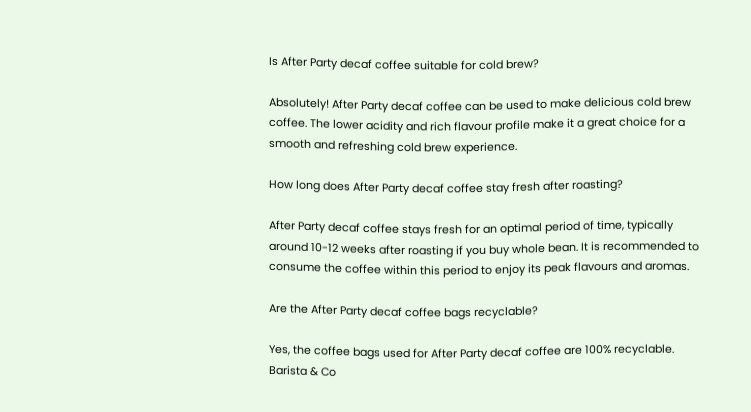Is After Party decaf coffee suitable for cold brew?

Absolutely! After Party decaf coffee can be used to make delicious cold brew coffee. The lower acidity and rich flavour profile make it a great choice for a smooth and refreshing cold brew experience.

How long does After Party decaf coffee stay fresh after roasting?

After Party decaf coffee stays fresh for an optimal period of time, typically around 10-12 weeks after roasting if you buy whole bean. It is recommended to consume the coffee within this period to enjoy its peak flavours and aromas.

Are the After Party decaf coffee bags recyclable?

Yes, the coffee bags used for After Party decaf coffee are 100% recyclable. Barista & Co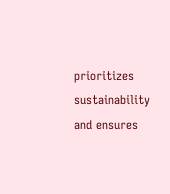prioritizes sustainability and ensures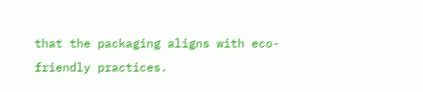that the packaging aligns with eco-friendly practices.